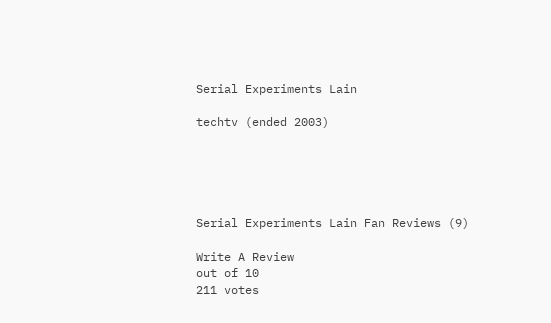Serial Experiments Lain

techtv (ended 2003)





Serial Experiments Lain Fan Reviews (9)

Write A Review
out of 10
211 votes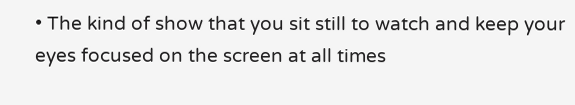• The kind of show that you sit still to watch and keep your eyes focused on the screen at all times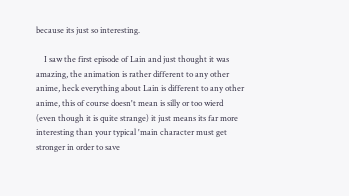because its just so interesting.

    I saw the first episode of Lain and just thought it was amazing, the animation is rather different to any other anime, heck everything about Lain is different to any other anime, this of course doesn't mean is silly or too wierd (even though it is quite strange) it just means its far more interesting than your typical 'main character must get stronger in order to save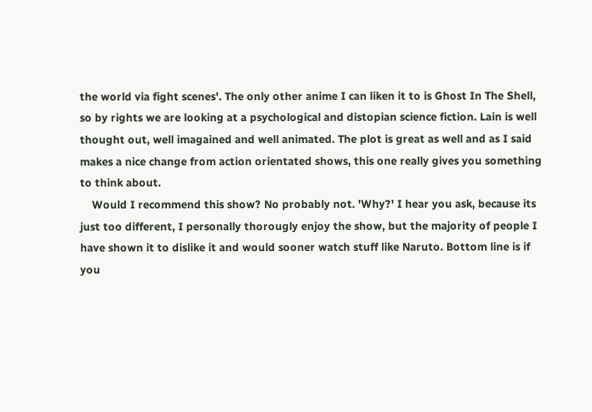the world via fight scenes'. The only other anime I can liken it to is Ghost In The Shell, so by rights we are looking at a psychological and distopian science fiction. Lain is well thought out, well imagained and well animated. The plot is great as well and as I said makes a nice change from action orientated shows, this one really gives you something to think about.
    Would I recommend this show? No probably not. 'Why?' I hear you ask, because its just too different, I personally thorougly enjoy the show, but the majority of people I have shown it to dislike it and would sooner watch stuff like Naruto. Bottom line is if you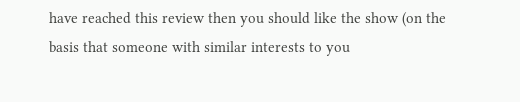have reached this review then you should like the show (on the basis that someone with similar interests to you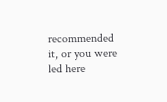recommended it, or you were led here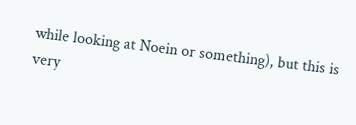while looking at Noein or something), but this is very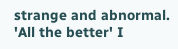strange and abnormal. 'All the better' I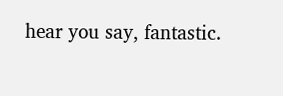hear you say, fantastic.